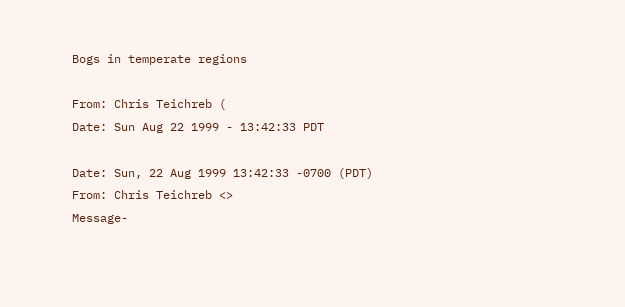Bogs in temperate regions

From: Chris Teichreb (
Date: Sun Aug 22 1999 - 13:42:33 PDT

Date: Sun, 22 Aug 1999 13:42:33 -0700 (PDT)
From: Chris Teichreb <>
Message-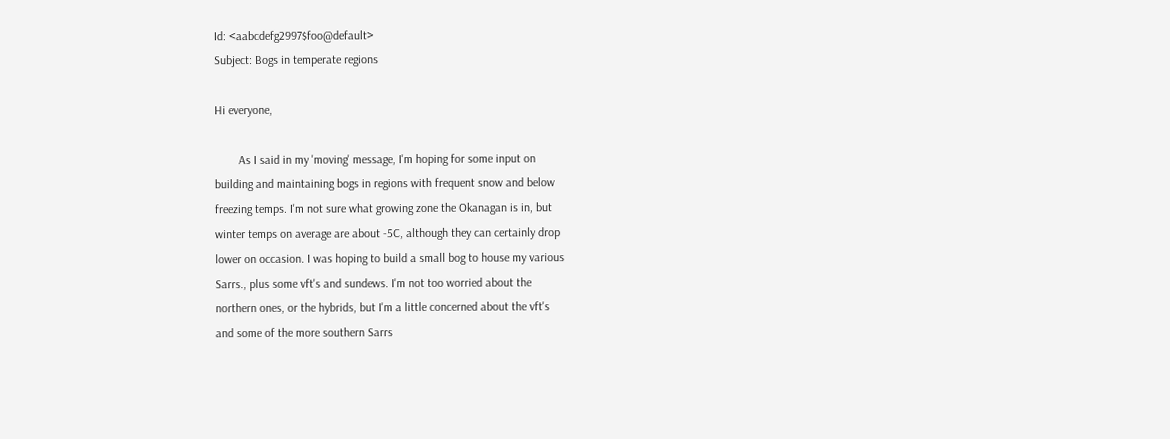Id: <aabcdefg2997$foo@default>
Subject: Bogs in temperate regions

Hi everyone,

        As I said in my 'moving' message, I'm hoping for some input on
building and maintaining bogs in regions with frequent snow and below
freezing temps. I'm not sure what growing zone the Okanagan is in, but
winter temps on average are about -5C, although they can certainly drop
lower on occasion. I was hoping to build a small bog to house my various
Sarrs., plus some vft's and sundews. I'm not too worried about the
northern ones, or the hybrids, but I'm a little concerned about the vft's
and some of the more southern Sarrs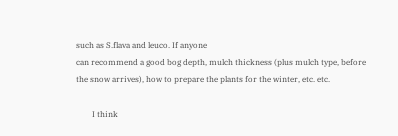such as S.flava and leuco. If anyone
can recommend a good bog depth, mulch thickness (plus mulch type, before
the snow arrives), how to prepare the plants for the winter, etc. etc.

        I think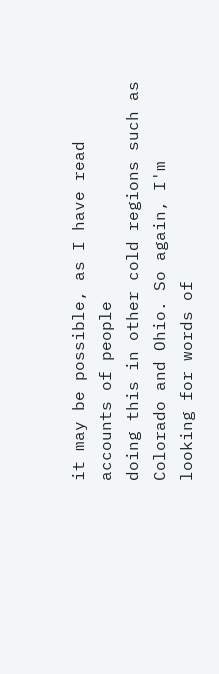it may be possible, as I have read accounts of people
doing this in other cold regions such as Colorado and Ohio. So again, I'm
looking for words of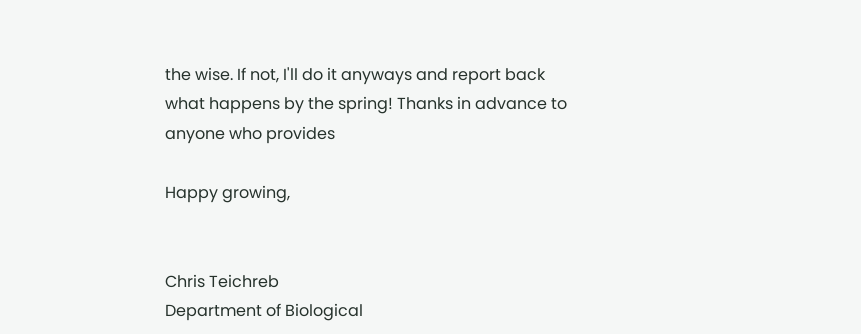the wise. If not, I'll do it anyways and report back
what happens by the spring! Thanks in advance to anyone who provides

Happy growing,


Chris Teichreb
Department of Biological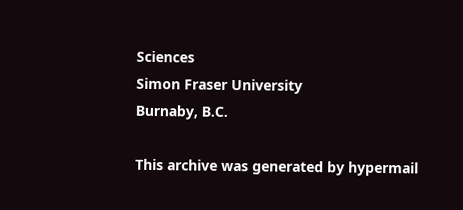Sciences
Simon Fraser University
Burnaby, B.C.

This archive was generated by hypermail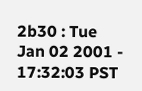2b30 : Tue Jan 02 2001 - 17:32:03 PST